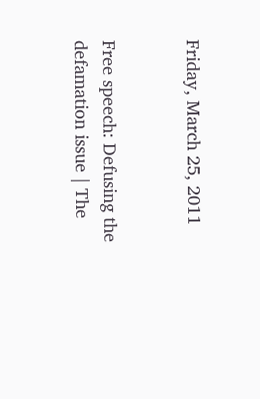Friday, March 25, 2011


Free speech: Defusing the defamation issue | The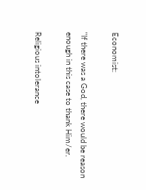Economist:

"If there was a God, there would be reason enough in this case to thank Him/er.

Religious intolerance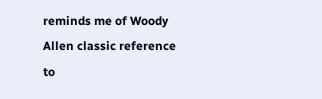reminds me of Woody Allen classic reference to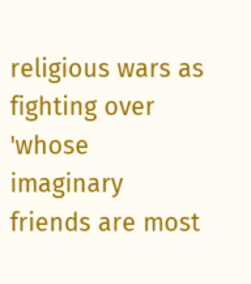religious wars as fighting over 'whose imaginary friends are most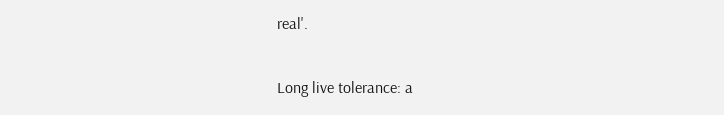real'.

Long live tolerance: a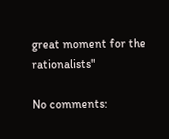great moment for the rationalists"

No comments: